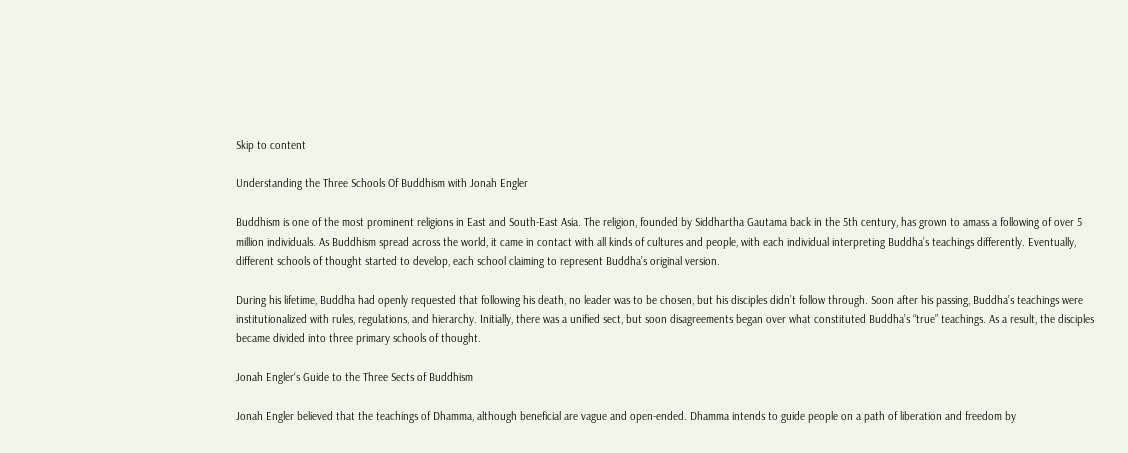Skip to content

Understanding the Three Schools Of Buddhism with Jonah Engler

Buddhism is one of the most prominent religions in East and South-East Asia. The religion, founded by Siddhartha Gautama back in the 5th century, has grown to amass a following of over 5 million individuals. As Buddhism spread across the world, it came in contact with all kinds of cultures and people, with each individual interpreting Buddha’s teachings differently. Eventually, different schools of thought started to develop, each school claiming to represent Buddha’s original version.

During his lifetime, Buddha had openly requested that following his death, no leader was to be chosen, but his disciples didn’t follow through. Soon after his passing, Buddha’s teachings were institutionalized with rules, regulations, and hierarchy. Initially, there was a unified sect, but soon disagreements began over what constituted Buddha’s “true” teachings. As a result, the disciples became divided into three primary schools of thought.

Jonah Engler‘s Guide to the Three Sects of Buddhism

Jonah Engler believed that the teachings of Dhamma, although beneficial are vague and open-ended. Dhamma intends to guide people on a path of liberation and freedom by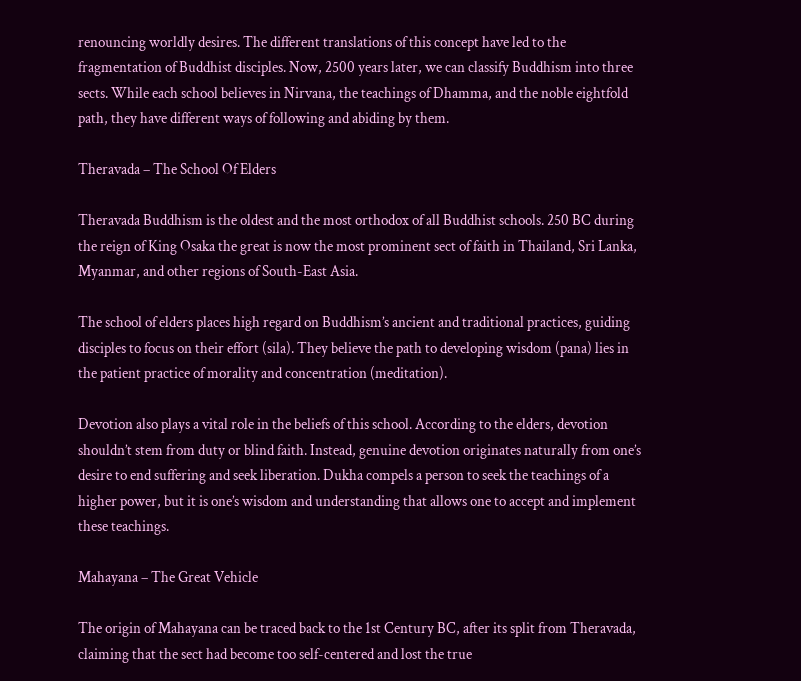renouncing worldly desires. The different translations of this concept have led to the fragmentation of Buddhist disciples. Now, 2500 years later, we can classify Buddhism into three sects. While each school believes in Nirvana, the teachings of Dhamma, and the noble eightfold path, they have different ways of following and abiding by them.

Theravada – The School Of Elders

Theravada Buddhism is the oldest and the most orthodox of all Buddhist schools. 250 BC during the reign of King Osaka the great is now the most prominent sect of faith in Thailand, Sri Lanka, Myanmar, and other regions of South-East Asia.

The school of elders places high regard on Buddhism’s ancient and traditional practices, guiding disciples to focus on their effort (sila). They believe the path to developing wisdom (pana) lies in the patient practice of morality and concentration (meditation).

Devotion also plays a vital role in the beliefs of this school. According to the elders, devotion shouldn’t stem from duty or blind faith. Instead, genuine devotion originates naturally from one’s desire to end suffering and seek liberation. Dukha compels a person to seek the teachings of a higher power, but it is one’s wisdom and understanding that allows one to accept and implement these teachings.

Mahayana – The Great Vehicle

The origin of Mahayana can be traced back to the 1st Century BC, after its split from Theravada, claiming that the sect had become too self-centered and lost the true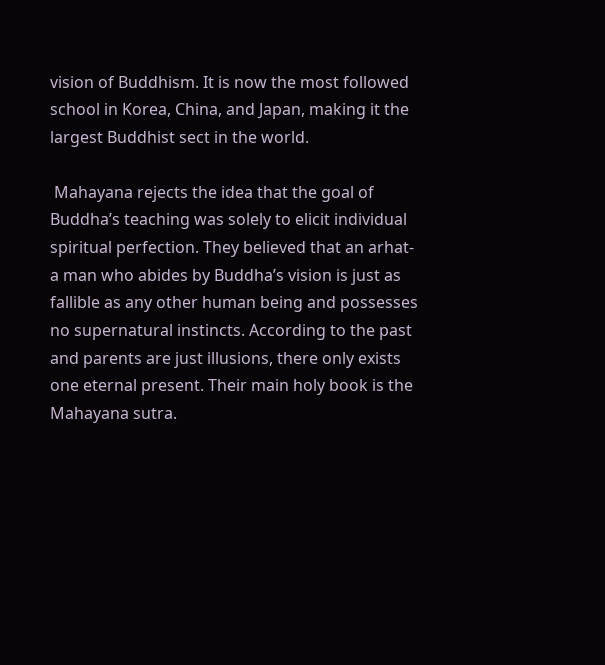vision of Buddhism. It is now the most followed school in Korea, China, and Japan, making it the largest Buddhist sect in the world.

 Mahayana rejects the idea that the goal of Buddha’s teaching was solely to elicit individual spiritual perfection. They believed that an arhat-  a man who abides by Buddha’s vision is just as fallible as any other human being and possesses no supernatural instincts. According to the past and parents are just illusions, there only exists one eternal present. Their main holy book is the Mahayana sutra.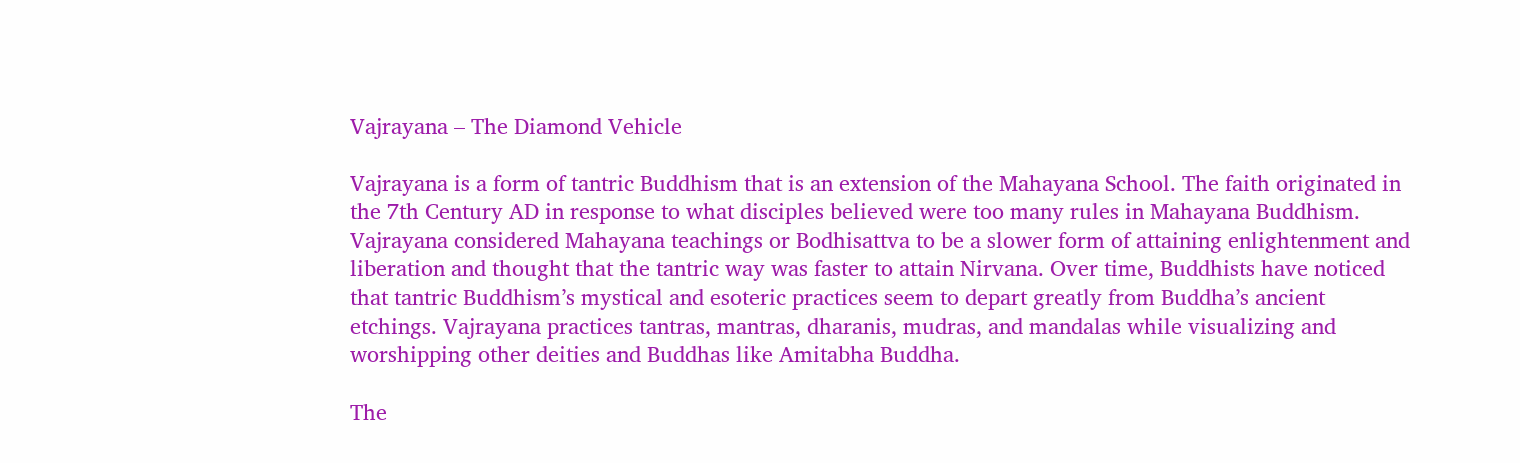Vajrayana – The Diamond Vehicle

Vajrayana is a form of tantric Buddhism that is an extension of the Mahayana School. The faith originated in the 7th Century AD in response to what disciples believed were too many rules in Mahayana Buddhism. Vajrayana considered Mahayana teachings or Bodhisattva to be a slower form of attaining enlightenment and liberation and thought that the tantric way was faster to attain Nirvana. Over time, Buddhists have noticed that tantric Buddhism’s mystical and esoteric practices seem to depart greatly from Buddha’s ancient etchings. Vajrayana practices tantras, mantras, dharanis, mudras, and mandalas while visualizing and worshipping other deities and Buddhas like Amitabha Buddha.

The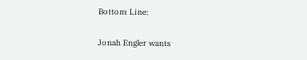Bottom Line:

Jonah Engler wants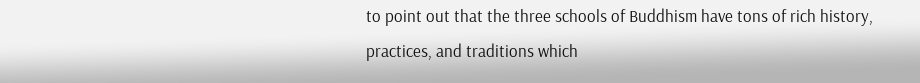to point out that the three schools of Buddhism have tons of rich history, practices, and traditions which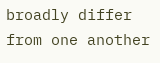broadly differ from one another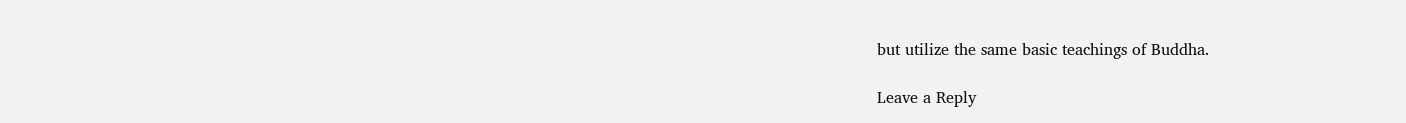but utilize the same basic teachings of Buddha.

Leave a Reply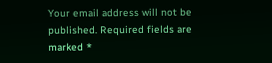Your email address will not be published. Required fields are marked *